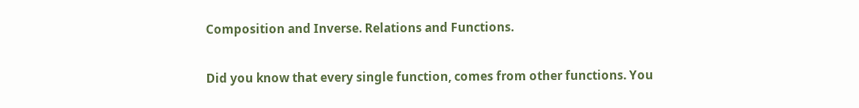Composition and Inverse. Relations and Functions.

Did you know that every single function, comes from other functions. You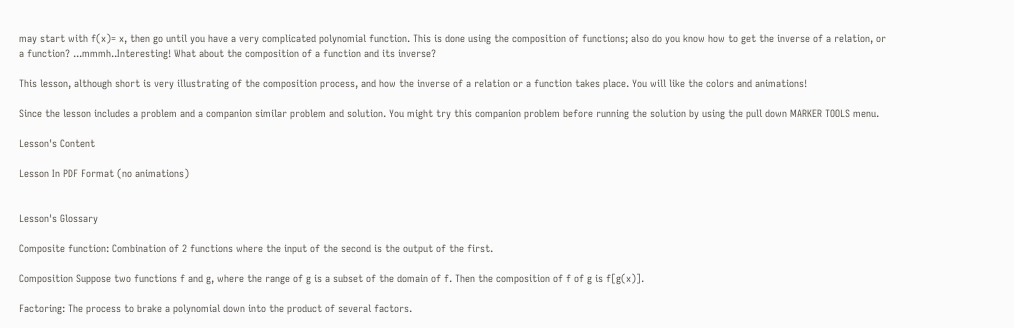may start with f(x)= x, then go until you have a very complicated polynomial function. This is done using the composition of functions; also do you know how to get the inverse of a relation, or a function? ...mmmh..Interesting! What about the composition of a function and its inverse?

This lesson, although short is very illustrating of the composition process, and how the inverse of a relation or a function takes place. You will like the colors and animations!

Since the lesson includes a problem and a companion similar problem and solution. You might try this companion problem before running the solution by using the pull down MARKER TOOLS menu.

Lesson's Content

Lesson In PDF Format (no animations)


Lesson's Glossary

Composite function: Combination of 2 functions where the input of the second is the output of the first.

Composition Suppose two functions f and g, where the range of g is a subset of the domain of f. Then the composition of f of g is f[g(x)].

Factoring: The process to brake a polynomial down into the product of several factors.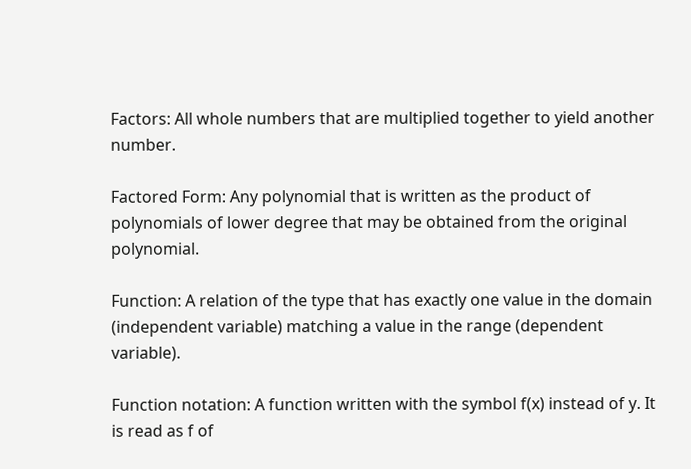Factors: All whole numbers that are multiplied together to yield another number.

Factored Form: Any polynomial that is written as the product of polynomials of lower degree that may be obtained from the original polynomial.

Function: A relation of the type that has exactly one value in the domain (independent variable) matching a value in the range (dependent variable).

Function notation: A function written with the symbol f(x) instead of y. It is read as f of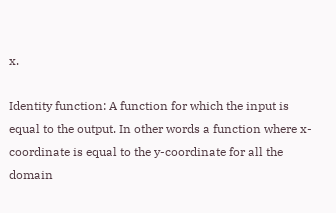x.

Identity function: A function for which the input is equal to the output. In other words a function where x-coordinate is equal to the y-coordinate for all the domain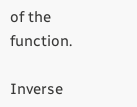of the function.

Inverse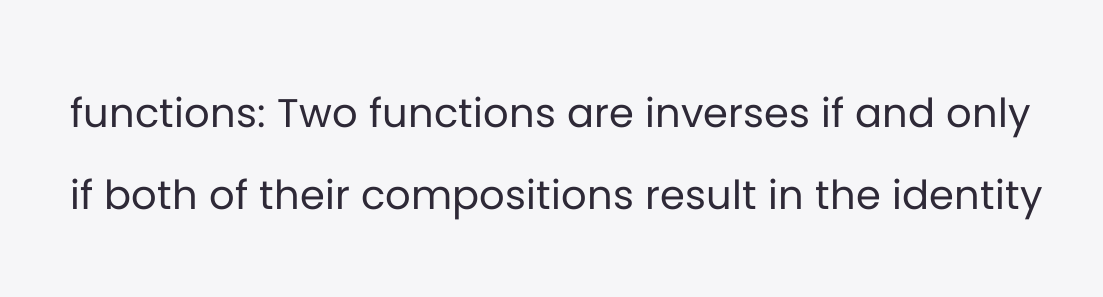functions: Two functions are inverses if and only if both of their compositions result in the identity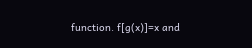function. f[g(x)]=x and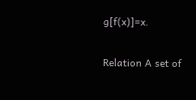g[f(x)]=x.

Relation A set of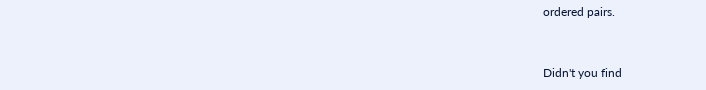ordered pairs.


Didn't you find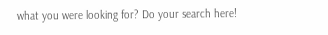what you were looking for? Do your search here!